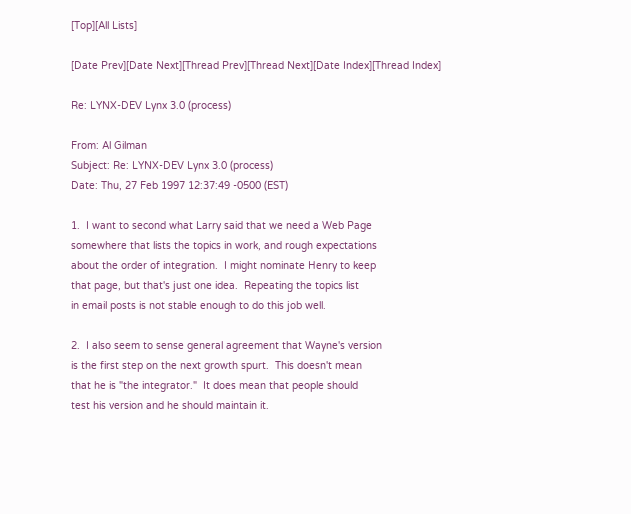[Top][All Lists]

[Date Prev][Date Next][Thread Prev][Thread Next][Date Index][Thread Index]

Re: LYNX-DEV Lynx 3.0 (process)

From: Al Gilman
Subject: Re: LYNX-DEV Lynx 3.0 (process)
Date: Thu, 27 Feb 1997 12:37:49 -0500 (EST)

1.  I want to second what Larry said that we need a Web Page
somewhere that lists the topics in work, and rough expectations
about the order of integration.  I might nominate Henry to keep
that page, but that's just one idea.  Repeating the topics list
in email posts is not stable enough to do this job well.

2.  I also seem to sense general agreement that Wayne's version
is the first step on the next growth spurt.  This doesn't mean
that he is "the integrator."  It does mean that people should
test his version and he should maintain it.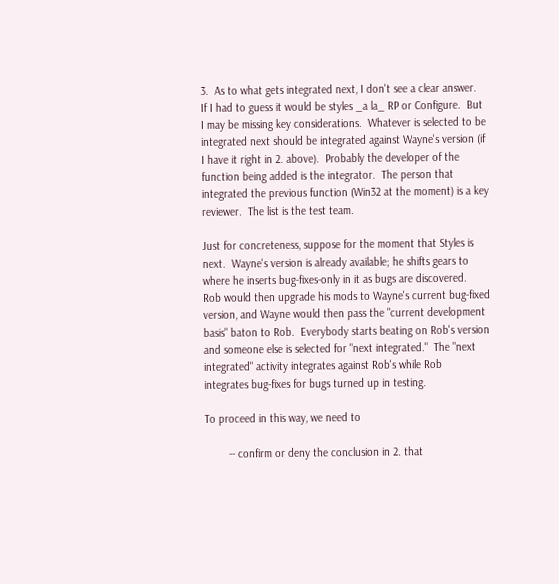3.  As to what gets integrated next, I don't see a clear answer.
If I had to guess it would be styles _a la_ RP or Configure.  But
I may be missing key considerations.  Whatever is selected to be
integrated next should be integrated against Wayne's version (if
I have it right in 2. above).  Probably the developer of the
function being added is the integrator.  The person that
integrated the previous function (Win32 at the moment) is a key
reviewer.  The list is the test team.

Just for concreteness, suppose for the moment that Styles is
next.  Wayne's version is already available; he shifts gears to
where he inserts bug-fixes-only in it as bugs are discovered.
Rob would then upgrade his mods to Wayne's current bug-fixed
version, and Wayne would then pass the "current development
basis" baton to Rob.  Everybody starts beating on Rob's version
and someone else is selected for "next integrated."  The "next
integrated" activity integrates against Rob's while Rob
integrates bug-fixes for bugs turned up in testing.

To proceed in this way, we need to

        -- confirm or deny the conclusion in 2. that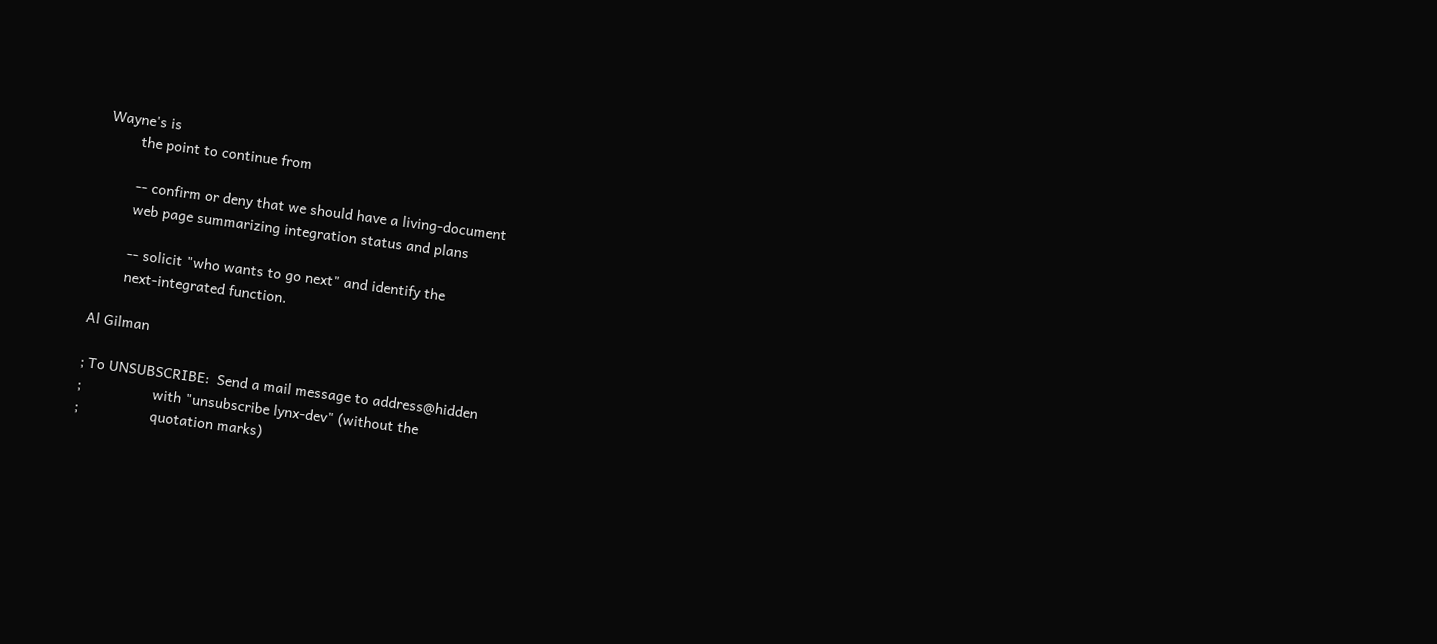Wayne's is
        the point to continue from

        -- confirm or deny that we should have a living-document
        web page summarizing integration status and plans

        -- solicit "who wants to go next" and identify the
        next-integrated function.

Al Gilman

; To UNSUBSCRIBE:  Send a mail message to address@hidden
;                  with "unsubscribe lynx-dev" (without the
;                  quotation marks)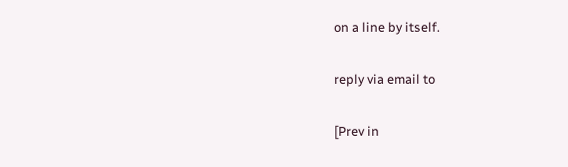on a line by itself.

reply via email to

[Prev in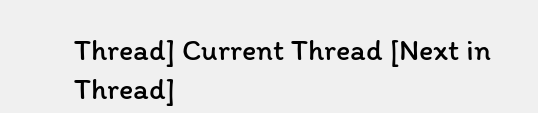Thread] Current Thread [Next in Thread]